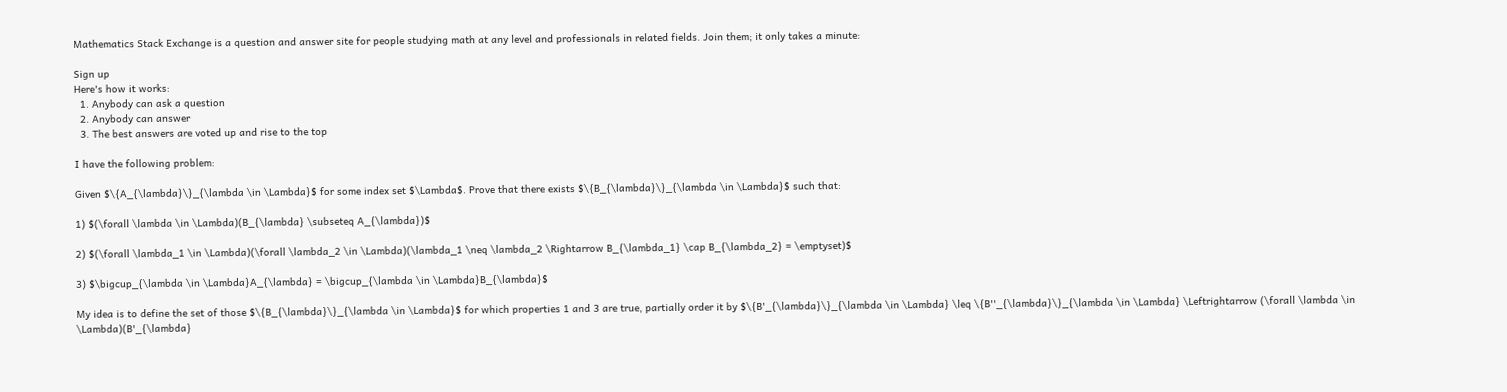Mathematics Stack Exchange is a question and answer site for people studying math at any level and professionals in related fields. Join them; it only takes a minute:

Sign up
Here's how it works:
  1. Anybody can ask a question
  2. Anybody can answer
  3. The best answers are voted up and rise to the top

I have the following problem:

Given $\{A_{\lambda}\}_{\lambda \in \Lambda}$ for some index set $\Lambda$. Prove that there exists $\{B_{\lambda}\}_{\lambda \in \Lambda}$ such that:

1) $(\forall \lambda \in \Lambda)(B_{\lambda} \subseteq A_{\lambda})$

2) $(\forall \lambda_1 \in \Lambda)(\forall \lambda_2 \in \Lambda)(\lambda_1 \neq \lambda_2 \Rightarrow B_{\lambda_1} \cap B_{\lambda_2} = \emptyset)$

3) $\bigcup_{\lambda \in \Lambda}A_{\lambda} = \bigcup_{\lambda \in \Lambda}B_{\lambda}$

My idea is to define the set of those $\{B_{\lambda}\}_{\lambda \in \Lambda}$ for which properties 1 and 3 are true, partially order it by $\{B'_{\lambda}\}_{\lambda \in \Lambda} \leq \{B''_{\lambda}\}_{\lambda \in \Lambda} \Leftrightarrow (\forall \lambda \in \Lambda)(B'_{\lambda}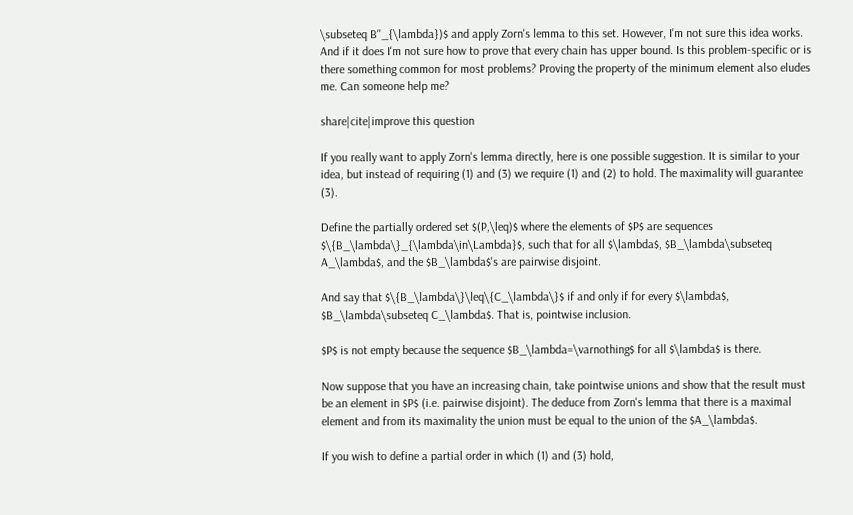\subseteq B''_{\lambda})$ and apply Zorn's lemma to this set. However, I'm not sure this idea works. And if it does I'm not sure how to prove that every chain has upper bound. Is this problem-specific or is there something common for most problems? Proving the property of the minimum element also eludes me. Can someone help me?

share|cite|improve this question

If you really want to apply Zorn's lemma directly, here is one possible suggestion. It is similar to your idea, but instead of requiring (1) and (3) we require (1) and (2) to hold. The maximality will guarantee (3).

Define the partially ordered set $(P,\leq)$ where the elements of $P$ are sequences $\{B_\lambda\}_{\lambda\in\Lambda}$, such that for all $\lambda$, $B_\lambda\subseteq A_\lambda$, and the $B_\lambda$'s are pairwise disjoint.

And say that $\{B_\lambda\}\leq\{C_\lambda\}$ if and only if for every $\lambda$, $B_\lambda\subseteq C_\lambda$. That is, pointwise inclusion.

$P$ is not empty because the sequence $B_\lambda=\varnothing$ for all $\lambda$ is there.

Now suppose that you have an increasing chain, take pointwise unions and show that the result must be an element in $P$ (i.e. pairwise disjoint). The deduce from Zorn's lemma that there is a maximal element and from its maximality the union must be equal to the union of the $A_\lambda$.

If you wish to define a partial order in which (1) and (3) hold,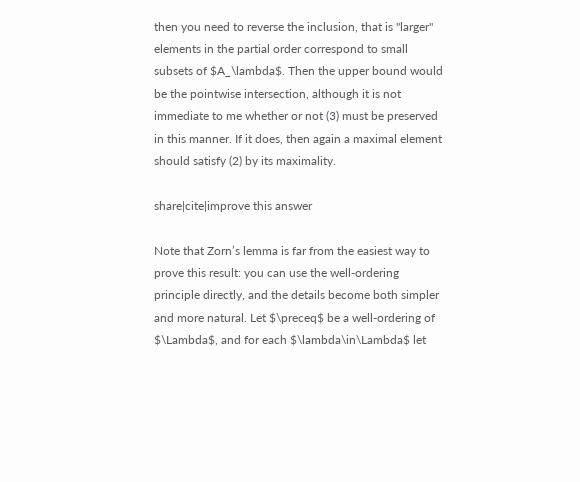then you need to reverse the inclusion, that is "larger" elements in the partial order correspond to small subsets of $A_\lambda$. Then the upper bound would be the pointwise intersection, although it is not immediate to me whether or not (3) must be preserved in this manner. If it does, then again a maximal element should satisfy (2) by its maximality.

share|cite|improve this answer

Note that Zorn’s lemma is far from the easiest way to prove this result: you can use the well-ordering principle directly, and the details become both simpler and more natural. Let $\preceq$ be a well-ordering of $\Lambda$, and for each $\lambda\in\Lambda$ let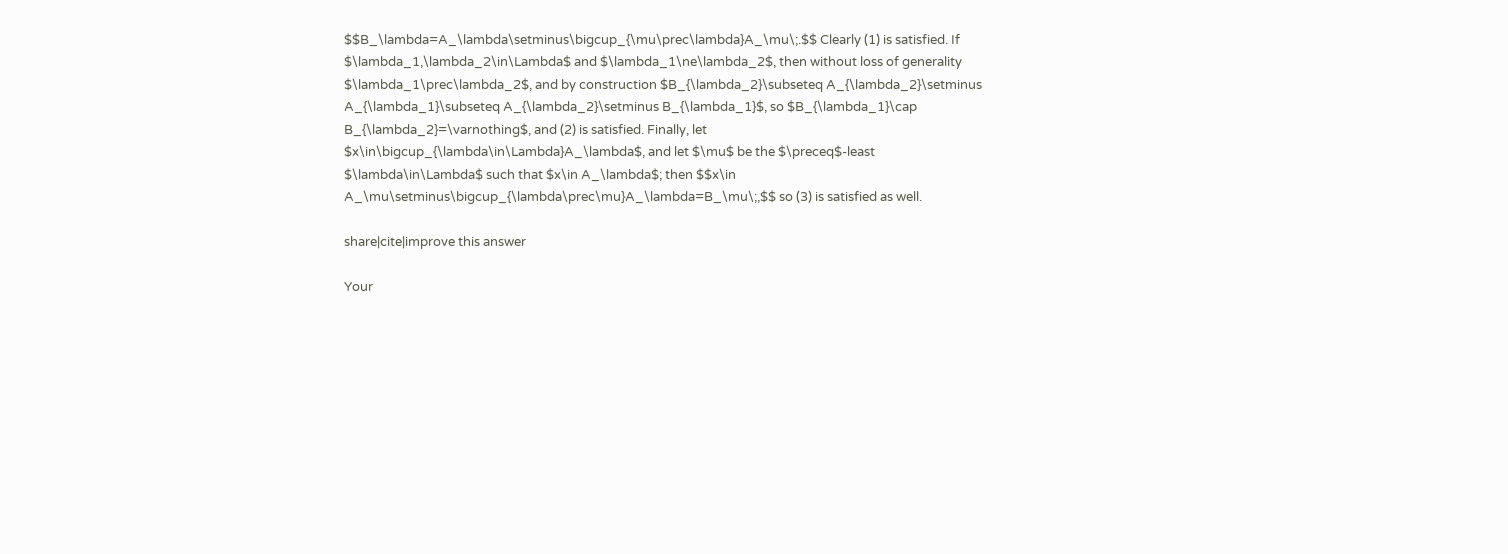$$B_\lambda=A_\lambda\setminus\bigcup_{\mu\prec\lambda}A_\mu\;.$$ Clearly (1) is satisfied. If $\lambda_1,\lambda_2\in\Lambda$ and $\lambda_1\ne\lambda_2$, then without loss of generality $\lambda_1\prec\lambda_2$, and by construction $B_{\lambda_2}\subseteq A_{\lambda_2}\setminus A_{\lambda_1}\subseteq A_{\lambda_2}\setminus B_{\lambda_1}$, so $B_{\lambda_1}\cap B_{\lambda_2}=\varnothing$, and (2) is satisfied. Finally, let $x\in\bigcup_{\lambda\in\Lambda}A_\lambda$, and let $\mu$ be the $\preceq$-least $\lambda\in\Lambda$ such that $x\in A_\lambda$; then $$x\in A_\mu\setminus\bigcup_{\lambda\prec\mu}A_\lambda=B_\mu\;,$$ so (3) is satisfied as well.

share|cite|improve this answer

Your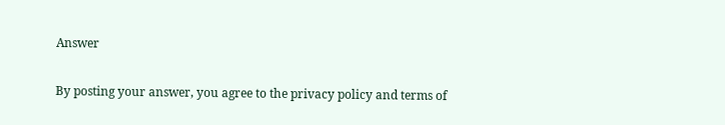Answer


By posting your answer, you agree to the privacy policy and terms of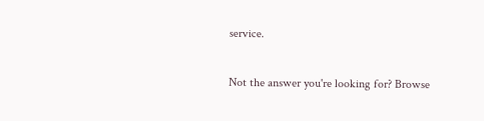service.

Not the answer you're looking for? Browse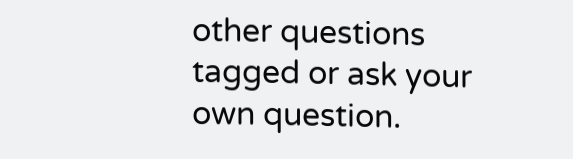other questions tagged or ask your own question.